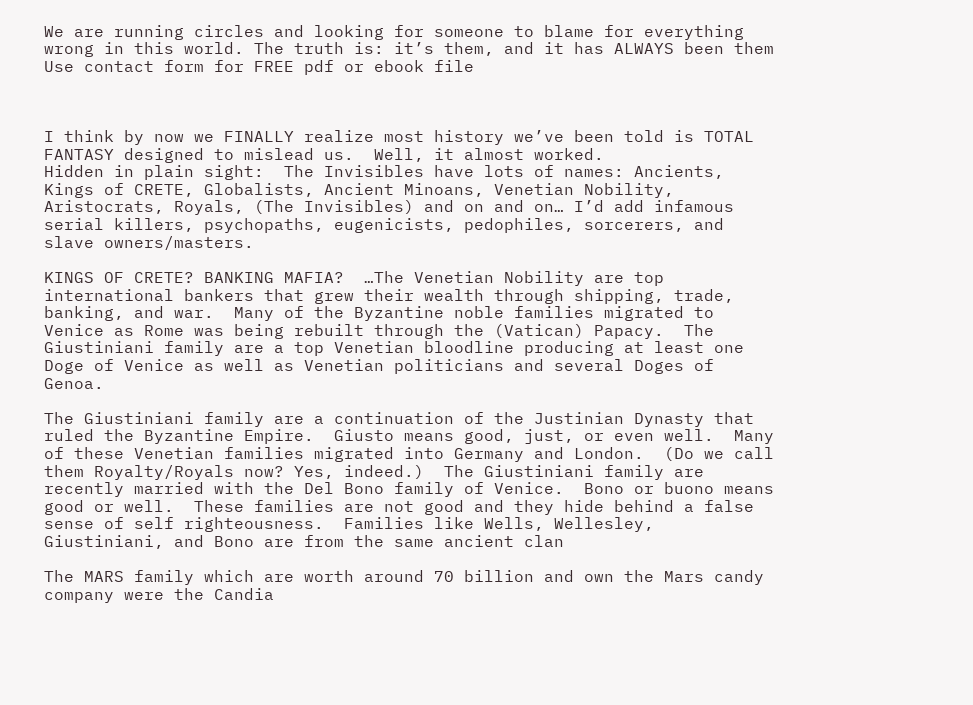We are running circles and looking for someone to blame for everything wrong in this world. The truth is: it’s them, and it has ALWAYS been them Use contact form for FREE pdf or ebook file



I think by now we FINALLY realize most history we’ve been told is TOTAL FANTASY designed to mislead us.  Well, it almost worked.
Hidden in plain sight:  The Invisibles have lots of names: Ancients, Kings of CRETE, Globalists, Ancient Minoans, Venetian Nobility, Aristocrats, Royals, (The Invisibles) and on and on… I’d add infamous serial killers, psychopaths, eugenicists, pedophiles, sorcerers, and slave owners/masters.

KINGS OF CRETE? BANKING MAFIA?  …The Venetian Nobility are top international bankers that grew their wealth through shipping, trade, banking, and war.  Many of the Byzantine noble families migrated to Venice as Rome was being rebuilt through the (Vatican) Papacy.  The Giustiniani family are a top Venetian bloodline producing at least one Doge of Venice as well as Venetian politicians and several Doges of Genoa.

The Giustiniani family are a continuation of the Justinian Dynasty that ruled the Byzantine Empire.  Giusto means good, just, or even well.  Many of these Venetian families migrated into Germany and London.  (Do we call them Royalty/Royals now? Yes, indeed.)  The Giustiniani family are recently married with the Del Bono family of Venice.  Bono or buono means good or well.  These families are not good and they hide behind a false sense of self righteousness.  Families like Wells, Wellesley, Giustiniani, and Bono are from the same ancient clan

The MARS family which are worth around 70 billion and own the Mars candy company were the Candia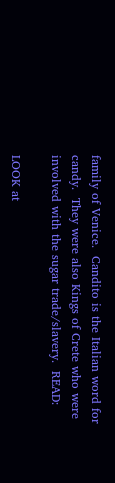family of Venice.  Candito is the Italian word for candy.  They were also Kings of Crete who were involved with the sugar trade/slavery.  READ:

LOOK at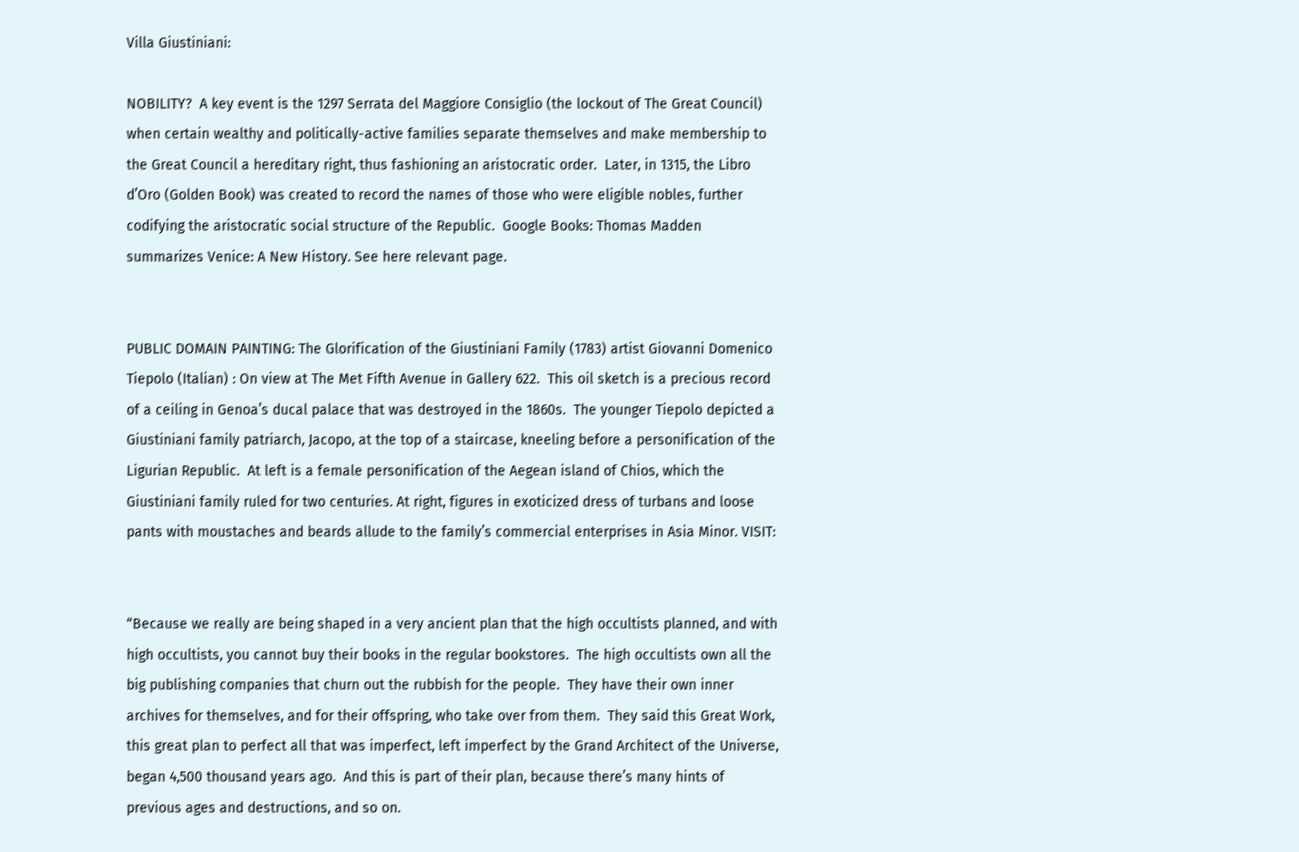Villa Giustiniani:

NOBILITY?  A key event is the 1297 Serrata del Maggiore Consiglio (the lockout of The Great Council) when certain wealthy and politically-active families separate themselves and make membership to the Great Council a hereditary right, thus fashioning an aristocratic order.  Later, in 1315, the Libro d’Oro (Golden Book) was created to record the names of those who were eligible nobles, further codifying the aristocratic social structure of the Republic.  Google Books: Thomas Madden summarizes Venice: A New History. See here relevant page.


PUBLIC DOMAIN PAINTING: The Glorification of the Giustiniani Family (1783) artist Giovanni Domenico Tiepolo (Italian) : On view at The Met Fifth Avenue in Gallery 622.  This oil sketch is a precious record of a ceiling in Genoa’s ducal palace that was destroyed in the 1860s.  The younger Tiepolo depicted a Giustiniani family patriarch, Jacopo, at the top of a staircase, kneeling before a personification of the Ligurian Republic.  At left is a female personification of the Aegean island of Chios, which the Giustiniani family ruled for two centuries. At right, figures in exoticized dress of turbans and loose pants with moustaches and beards allude to the family’s commercial enterprises in Asia Minor. VISIT:


“Because we really are being shaped in a very ancient plan that the high occultists planned, and with high occultists, you cannot buy their books in the regular bookstores.  The high occultists own all the big publishing companies that churn out the rubbish for the people.  They have their own inner archives for themselves, and for their offspring, who take over from them.  They said this Great Work, this great plan to perfect all that was imperfect, left imperfect by the Grand Architect of the Universe, began 4,500 thousand years ago.  And this is part of their plan, because there’s many hints of previous ages and destructions, and so on.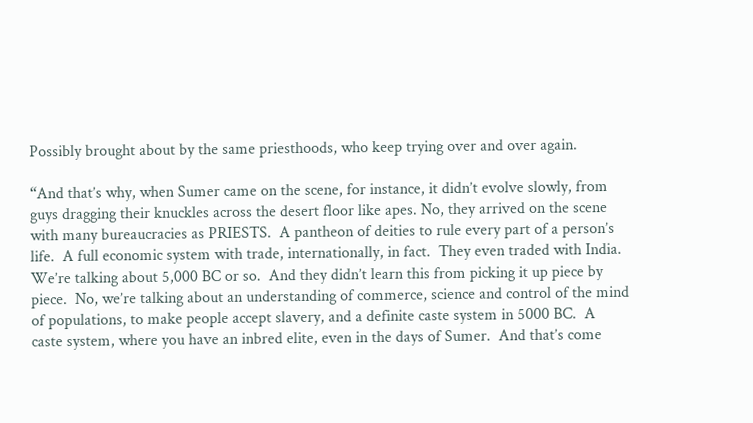Possibly brought about by the same priesthoods, who keep trying over and over again.

“And that’s why, when Sumer came on the scene, for instance, it didn’t evolve slowly, from guys dragging their knuckles across the desert floor like apes. No, they arrived on the scene with many bureaucracies as PRIESTS.  A pantheon of deities to rule every part of a person’s life.  A full economic system with trade, internationally, in fact.  They even traded with India.  We’re talking about 5,000 BC or so.  And they didn’t learn this from picking it up piece by piece.  No, we’re talking about an understanding of commerce, science and control of the mind of populations, to make people accept slavery, and a definite caste system in 5000 BC.  A caste system, where you have an inbred elite, even in the days of Sumer.  And that’s come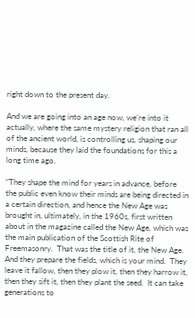right down to the present day.

And we are going into an age now, we’re into it actually, where the same mystery religion that ran all of the ancient world, is controlling us, shaping our minds, because they laid the foundations for this a long time ago.

“They shape the mind for years in advance, before the public even know their minds are being directed in a certain direction, and hence the New Age was brought in, ultimately, in the 1960s, first written about in the magazine called the New Age, which was the main publication of the Scottish Rite of Freemasonry.  That was the title of it, the New Age.  And they prepare the fields, which is your mind.  They leave it fallow, then they plow it, then they harrow it, then they sift it, then they plant the seed.  It can take generations to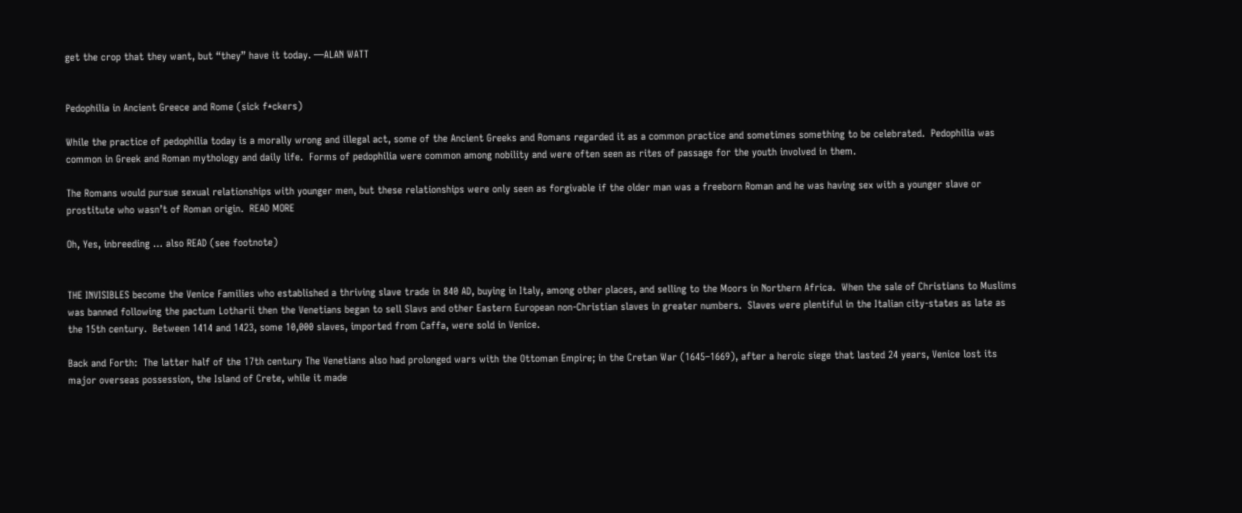get the crop that they want, but “they” have it today. —ALAN WATT


Pedophilia in Ancient Greece and Rome (sick f*ckers)

While the practice of pedophilia today is a morally wrong and illegal act, some of the Ancient Greeks and Romans regarded it as a common practice and sometimes something to be celebrated.  Pedophilia was common in Greek and Roman mythology and daily life.  Forms of pedophilia were common among nobility and were often seen as rites of passage for the youth involved in them.

The Romans would pursue sexual relationships with younger men, but these relationships were only seen as forgivable if the older man was a freeborn Roman and he was having sex with a younger slave or prostitute who wasn’t of Roman origin.  READ MORE

Oh, Yes, inbreeding … also READ (see footnote)


THE INVISIBLES become the Venice Families who established a thriving slave trade in 840 AD, buying in Italy, among other places, and selling to the Moors in Northern Africa.  When the sale of Christians to Muslims was banned following the pactum Lotharii then the Venetians began to sell Slavs and other Eastern European non-Christian slaves in greater numbers.  Slaves were plentiful in the Italian city-states as late as the 15th century.  Between 1414 and 1423, some 10,000 slaves, imported from Caffa, were sold in Venice.

Back and Forth:  The latter half of the 17th century The Venetians also had prolonged wars with the Ottoman Empire; in the Cretan War (1645–1669), after a heroic siege that lasted 24 years, Venice lost its major overseas possession, the Island of Crete, while it made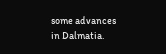some advances in Dalmatia.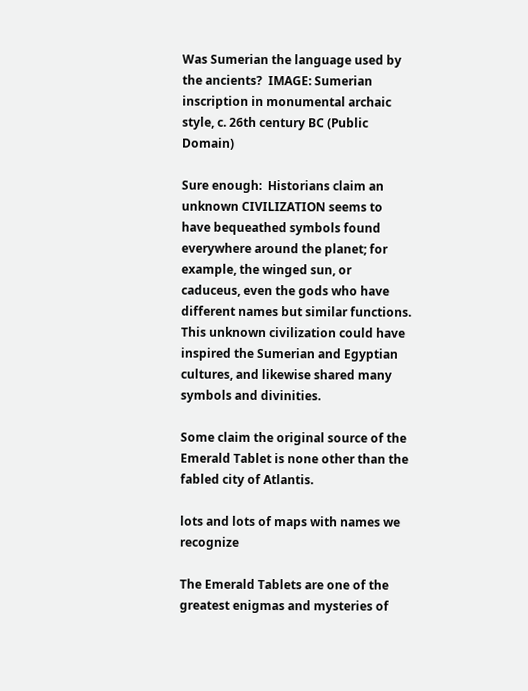Was Sumerian the language used by the ancients?  IMAGE: Sumerian inscription in monumental archaic style, c. 26th century BC (Public Domain)

Sure enough:  Historians claim an unknown CIVILIZATION seems to have bequeathed symbols found everywhere around the planet; for example, the winged sun, or caduceus, even the gods who have different names but similar functions.  This unknown civilization could have inspired the Sumerian and Egyptian cultures, and likewise shared many symbols and divinities.

Some claim the original source of the Emerald Tablet is none other than the fabled city of Atlantis.

lots and lots of maps with names we recognize

The Emerald Tablets are one of the greatest enigmas and mysteries of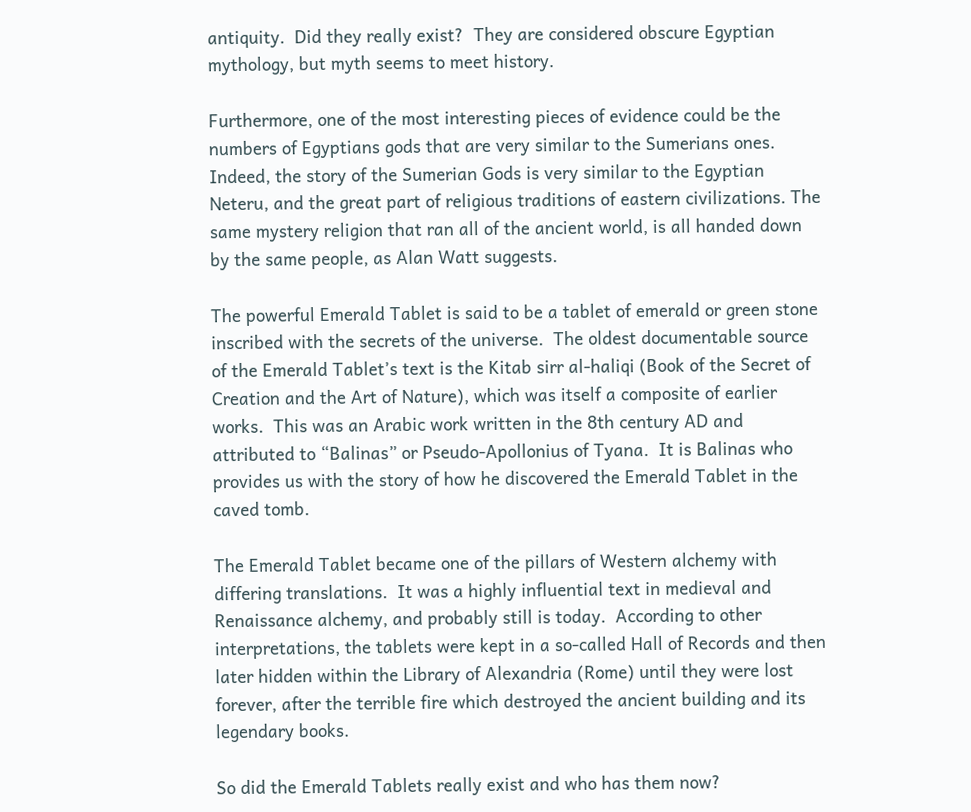antiquity.  Did they really exist?  They are considered obscure Egyptian mythology, but myth seems to meet history.

Furthermore, one of the most interesting pieces of evidence could be the numbers of Egyptians gods that are very similar to the Sumerians ones.  Indeed, the story of the Sumerian Gods is very similar to the Egyptian Neteru, and the great part of religious traditions of eastern civilizations. The same mystery religion that ran all of the ancient world, is all handed down by the same people, as Alan Watt suggests.

The powerful Emerald Tablet is said to be a tablet of emerald or green stone inscribed with the secrets of the universe.  The oldest documentable source of the Emerald Tablet’s text is the Kitab sirr al-haliqi (Book of the Secret of Creation and the Art of Nature), which was itself a composite of earlier works.  This was an Arabic work written in the 8th century AD and attributed to “Balinas” or Pseudo-Apollonius of Tyana.  It is Balinas who provides us with the story of how he discovered the Emerald Tablet in the caved tomb.

The Emerald Tablet became one of the pillars of Western alchemy with differing translations.  It was a highly influential text in medieval and Renaissance alchemy, and probably still is today.  According to other interpretations, the tablets were kept in a so-called Hall of Records and then later hidden within the Library of Alexandria (Rome) until they were lost forever, after the terrible fire which destroyed the ancient building and its legendary books.

So did the Emerald Tablets really exist and who has them now?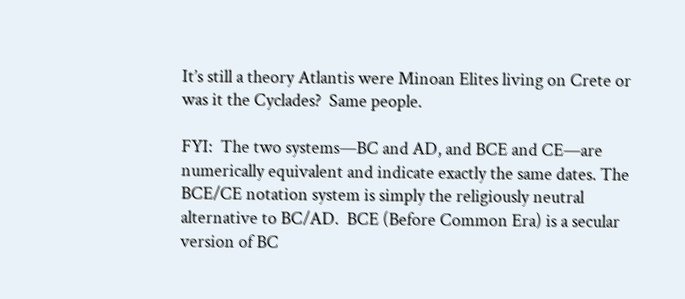It’s still a theory Atlantis were Minoan Elites living on Crete or was it the Cyclades?  Same people.

FYI:  The two systems—BC and AD, and BCE and CE—are numerically equivalent and indicate exactly the same dates. The BCE/CE notation system is simply the religiously neutral alternative to BC/AD.  BCE (Before Common Era) is a secular version of BC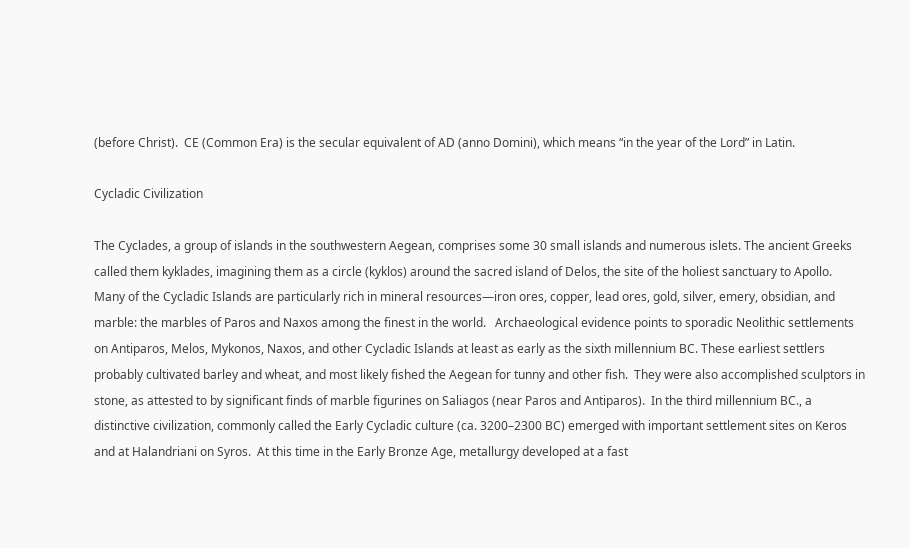(before Christ).  CE (Common Era) is the secular equivalent of AD (anno Domini), which means “in the year of the Lord” in Latin.

Cycladic Civilization

The Cyclades, a group of islands in the southwestern Aegean, comprises some 30 small islands and numerous islets. The ancient Greeks called them kyklades, imagining them as a circle (kyklos) around the sacred island of Delos, the site of the holiest sanctuary to Apollo.  Many of the Cycladic Islands are particularly rich in mineral resources—iron ores, copper, lead ores, gold, silver, emery, obsidian, and marble: the marbles of Paros and Naxos among the finest in the world.   Archaeological evidence points to sporadic Neolithic settlements on Antiparos, Melos, Mykonos, Naxos, and other Cycladic Islands at least as early as the sixth millennium BC. These earliest settlers probably cultivated barley and wheat, and most likely fished the Aegean for tunny and other fish.  They were also accomplished sculptors in stone, as attested to by significant finds of marble figurines on Saliagos (near Paros and Antiparos).  In the third millennium BC., a distinctive civilization, commonly called the Early Cycladic culture (ca. 3200–2300 BC) emerged with important settlement sites on Keros and at Halandriani on Syros.  At this time in the Early Bronze Age, metallurgy developed at a fast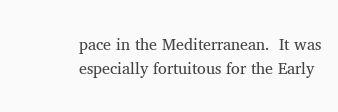pace in the Mediterranean.  It was especially fortuitous for the Early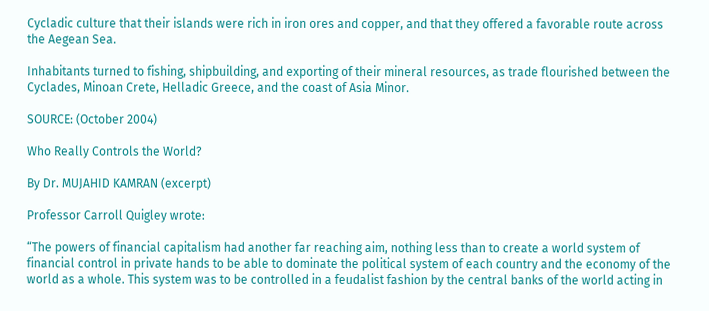Cycladic culture that their islands were rich in iron ores and copper, and that they offered a favorable route across the Aegean Sea.

Inhabitants turned to fishing, shipbuilding, and exporting of their mineral resources, as trade flourished between the Cyclades, Minoan Crete, Helladic Greece, and the coast of Asia Minor.

SOURCE: (October 2004)

Who Really Controls the World?

By Dr. MUJAHID KAMRAN (excerpt)

Professor Carroll Quigley wrote:

“The powers of financial capitalism had another far reaching aim, nothing less than to create a world system of financial control in private hands to be able to dominate the political system of each country and the economy of the world as a whole. This system was to be controlled in a feudalist fashion by the central banks of the world acting in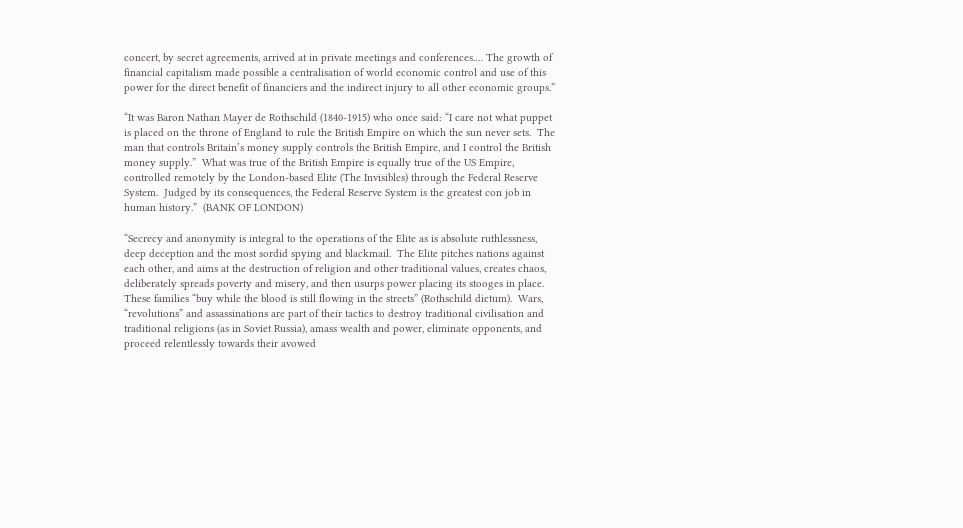concert, by secret agreements, arrived at in private meetings and conferences.… The growth of financial capitalism made possible a centralisation of world economic control and use of this power for the direct benefit of financiers and the indirect injury to all other economic groups.”

“It was Baron Nathan Mayer de Rothschild (1840-1915) who once said: “I care not what puppet is placed on the throne of England to rule the British Empire on which the sun never sets.  The man that controls Britain’s money supply controls the British Empire, and I control the British money supply.”  What was true of the British Empire is equally true of the US Empire, controlled remotely by the London-based Elite (The Invisibles) through the Federal Reserve System.  Judged by its consequences, the Federal Reserve System is the greatest con job in human history.”  (BANK OF LONDON)

“Secrecy and anonymity is integral to the operations of the Elite as is absolute ruthlessness, deep deception and the most sordid spying and blackmail.  The Elite pitches nations against each other, and aims at the destruction of religion and other traditional values, creates chaos, deliberately spreads poverty and misery, and then usurps power placing its stooges in place.  These families “buy while the blood is still flowing in the streets” (Rothschild dictum).  Wars, “revolutions” and assassinations are part of their tactics to destroy traditional civilisation and traditional religions (as in Soviet Russia), amass wealth and power, eliminate opponents, and proceed relentlessly towards their avowed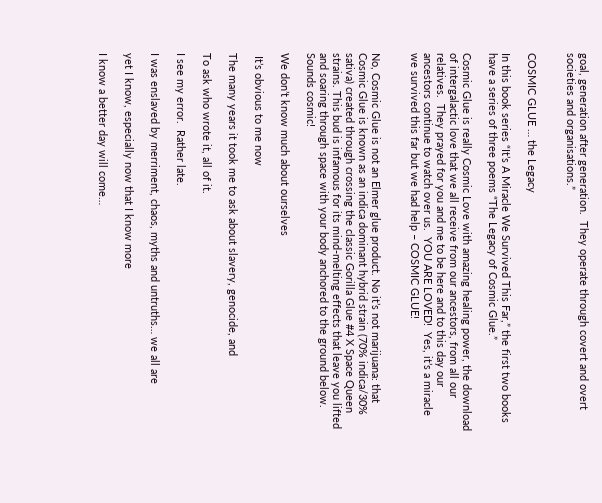goal, generation after generation.  They operate through covert and overt societies and organisations.”


COSMIC GLUE … the Legacy

In this book series “It’s A Miracle We Survived This Far,” the first two books have a series of three poems “The Legacy of Cosmic Glue.”

Cosmic Glue is really Cosmic Love with amazing healing power, the download of intergalactic love that we all receive from our ancestors, from all our relatives.  They prayed for you and me to be here and to this day our ancestors continue to watch over us.  YOU ARE LOVED!  Yes, it’s a miracle we survived this far but we had help – COSMIC GLUE!


No, Cosmic Glue is not an Elmer glue product. No it’s not marijuana: that Cosmic Glue is known as an indica dominant hybrid strain (70% indica/30% sativa) created through crossing the classic Gorilla Glue #4 X Space Queen strains. This bud is infamous for its mind-melting effects that leave you lifted and soaring through space with your body anchored to the ground below. Sounds cosmic!

We don’t know much about ourselves

 It’s obvious to me now

The many years it took me to ask about slavery, genocide, and

To ask who wrote it, all of it.

I see my error.  Rather late.

I was enslaved by merriment, chaos, myths and untruths… we all are

yet I know, especially now that I know more

I know a better day will come…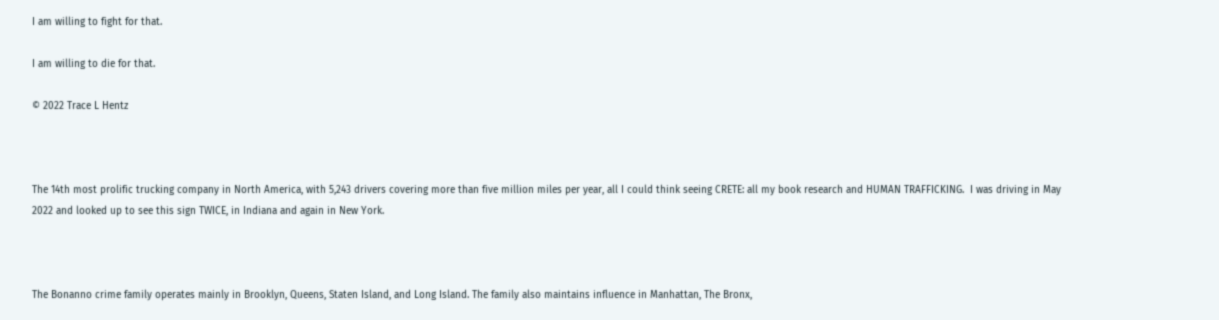I am willing to fight for that.

I am willing to die for that.

© 2022 Trace L Hentz



The 14th most prolific trucking company in North America, with 5,243 drivers covering more than five million miles per year, all I could think seeing CRETE: all my book research and HUMAN TRAFFICKING.  I was driving in May 2022 and looked up to see this sign TWICE, in Indiana and again in New York.



The Bonanno crime family operates mainly in Brooklyn, Queens, Staten Island, and Long Island. The family also maintains influence in Manhattan, The Bronx,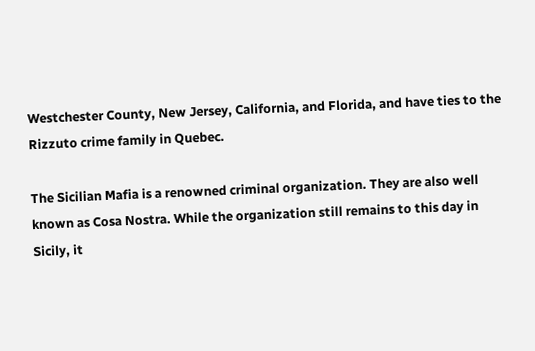Westchester County, New Jersey, California, and Florida, and have ties to the Rizzuto crime family in Quebec.

The Sicilian Mafia is a renowned criminal organization. They are also well known as Cosa Nostra. While the organization still remains to this day in Sicily, it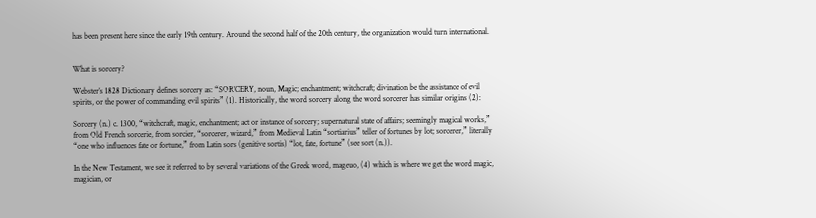has been present here since the early 19th century. Around the second half of the 20th century, the organization would turn international.


What is sorcery?

Webster’s 1828 Dictionary defines sorcery as: “SOR’CERY, noun, Magic; enchantment; witchcraft; divination be the assistance of evil spirits, or the power of commanding evil spirits” (1). Historically, the word sorcery along the word sorcerer has similar origins (2):

Sorcery (n.) c. 1300, “witchcraft, magic, enchantment; act or instance of sorcery; supernatural state of affairs; seemingly magical works,” from Old French sorcerie, from sorcier, “sorcerer, wizard,” from Medieval Latin “sortiarius” teller of fortunes by lot; sorcerer,” literally “one who influences fate or fortune,” from Latin sors (genitive sortis) “lot, fate, fortune” (see sort (n.)).

In the New Testament, we see it referred to by several variations of the Greek word, mageuo, (4) which is where we get the word magic, magician, or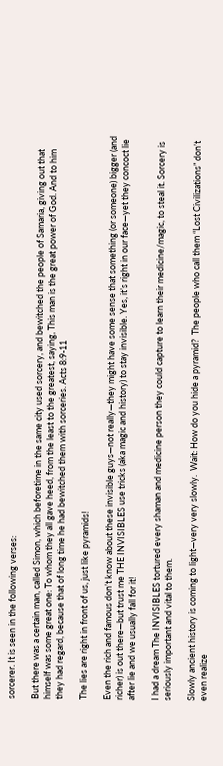sorcerer. It is seen in the following verses:

But there was a certain man, called Simon, which beforetime in the same city used sorcery, and bewitched the people of Samaria, giving out that himself was some great one: To whom they all gave heed, from the least to the greatest, saying, This man is the great power of God. And to him they had regard, because that of long time he had bewitched them with sorceries. Acts 8:9-11

The lies are right in front of us, just like pyramids!

Even the rich and famous don’t know about these invisible guys—not really—they might have some sense that something (or someone) bigger (and richer) is out there—but trust me THE INVISIBLES use tricks (aka magic and history) to stay invisible. Yes, it’s right in our face—yet they concoct lie after lie and we usually fall for it!

I had a dream The INVISIBLES tortured every shaman and medicine person they could capture to learn their medicine/magic, to steal it. Sorcery is seriously important and vital to them.

Slowly ancient history is coming to light—very very slowly.  Wait: How do you hide a pyramid?  The people who call them “Lost Civilizations” don’t even realize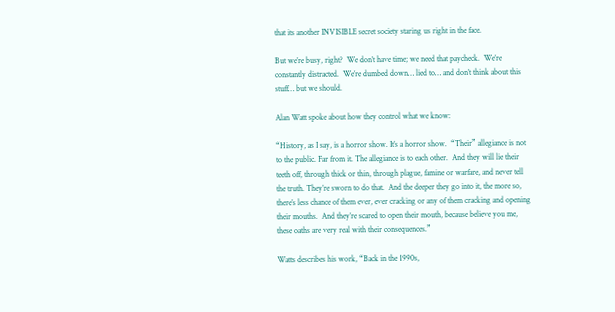that its another INVISIBLE secret society staring us right in the face.

But we’re busy, right?  We don’t have time; we need that paycheck.  We’re constantly distracted.  We’re dumbed down… lied to… and don’t think about this stuff… but we should.

Alan Watt spoke about how they control what we know:

“History, as I say, is a horror show. It’s a horror show.  “Their” allegiance is not to the public. Far from it. The allegiance is to each other.  And they will lie their teeth off, through thick or thin, through plague, famine or warfare, and never tell the truth. They’re sworn to do that.  And the deeper they go into it, the more so, there’s less chance of them ever, ever cracking or any of them cracking and opening their mouths.  And they’re scared to open their mouth, because believe you me, these oaths are very real with their consequences.”

Watts describes his work, “Back in the 1990s,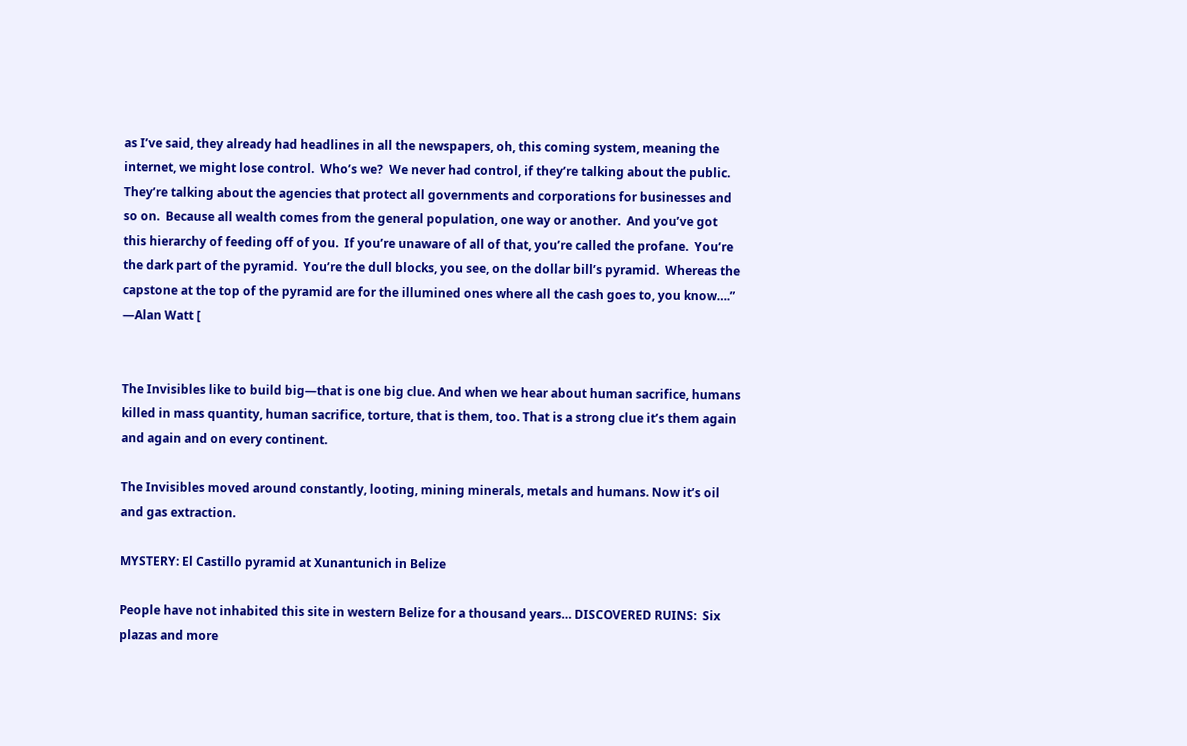as I’ve said, they already had headlines in all the newspapers, oh, this coming system, meaning the internet, we might lose control.  Who’s we?  We never had control, if they’re talking about the public.  They’re talking about the agencies that protect all governments and corporations for businesses and so on.  Because all wealth comes from the general population, one way or another.  And you’ve got this hierarchy of feeding off of you.  If you’re unaware of all of that, you’re called the profane.  You’re the dark part of the pyramid.  You’re the dull blocks, you see, on the dollar bill’s pyramid.  Whereas the capstone at the top of the pyramid are for the illumined ones where all the cash goes to, you know….” —Alan Watt [


The Invisibles like to build big—that is one big clue. And when we hear about human sacrifice, humans killed in mass quantity, human sacrifice, torture, that is them, too. That is a strong clue it’s them again and again and on every continent.

The Invisibles moved around constantly, looting, mining minerals, metals and humans. Now it’s oil and gas extraction.

MYSTERY: El Castillo pyramid at Xunantunich in Belize

People have not inhabited this site in western Belize for a thousand years… DISCOVERED RUINS:  Six plazas and more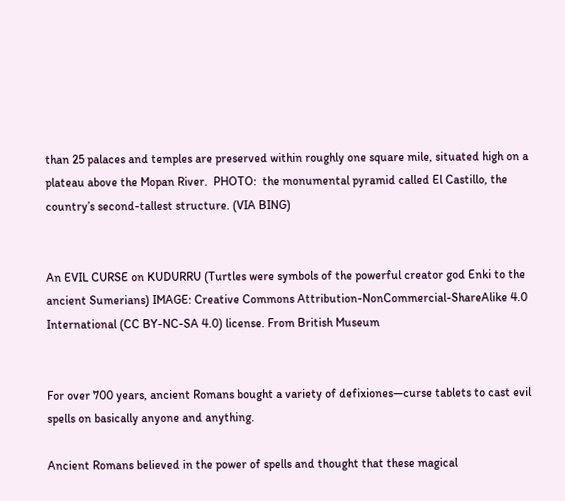than 25 palaces and temples are preserved within roughly one square mile, situated high on a plateau above the Mopan River.  PHOTO:  the monumental pyramid called El Castillo, the country’s second-tallest structure. (VIA BING)


An EVIL CURSE on KUDURRU (Turtles were symbols of the powerful creator god Enki to the ancient Sumerians) IMAGE: Creative Commons Attribution-NonCommercial-ShareAlike 4.0 International (CC BY-NC-SA 4.0) license. From British Museum


For over 700 years, ancient Romans bought a variety of defixiones—curse tablets to cast evil spells on basically anyone and anything.

Ancient Romans believed in the power of spells and thought that these magical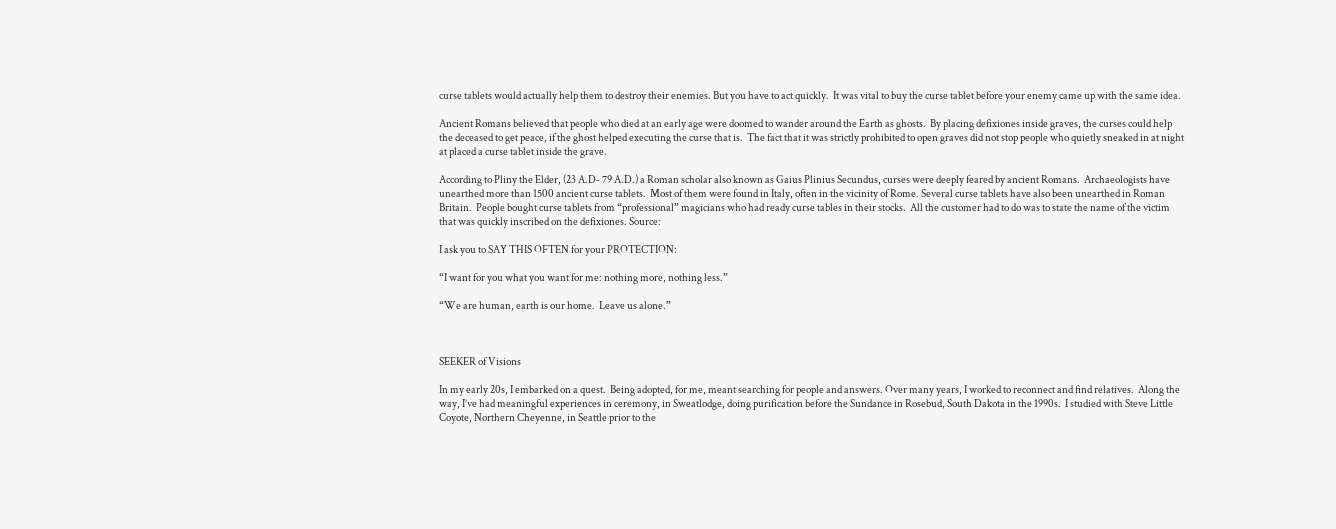curse tablets would actually help them to destroy their enemies. But you have to act quickly.  It was vital to buy the curse tablet before your enemy came up with the same idea.

Ancient Romans believed that people who died at an early age were doomed to wander around the Earth as ghosts.  By placing defixiones inside graves, the curses could help the deceased to get peace, if the ghost helped executing the curse that is.  The fact that it was strictly prohibited to open graves did not stop people who quietly sneaked in at night at placed a curse tablet inside the grave.

According to Pliny the Elder, (23 A.D- 79 A.D.) a Roman scholar also known as Gaius Plinius Secundus, curses were deeply feared by ancient Romans.  Archaeologists have unearthed more than 1500 ancient curse tablets.  Most of them were found in Italy, often in the vicinity of Rome. Several curse tablets have also been unearthed in Roman Britain.  People bought curse tablets from “professional” magicians who had ready curse tables in their stocks.  All the customer had to do was to state the name of the victim that was quickly inscribed on the defixiones. Source:

I ask you to SAY THIS OFTEN for your PROTECTION:

“I want for you what you want for me: nothing more, nothing less.”

“We are human, earth is our home.  Leave us alone.”



SEEKER of Visions

In my early 20s, I embarked on a quest.  Being adopted, for me, meant searching for people and answers. Over many years, I worked to reconnect and find relatives.  Along the way, I’ve had meaningful experiences in ceremony, in Sweatlodge, doing purification before the Sundance in Rosebud, South Dakota in the 1990s.  I studied with Steve Little Coyote, Northern Cheyenne, in Seattle prior to the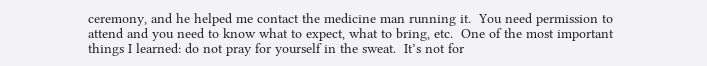ceremony, and he helped me contact the medicine man running it.  You need permission to attend and you need to know what to expect, what to bring, etc.  One of the most important things I learned: do not pray for yourself in the sweat.  It’s not for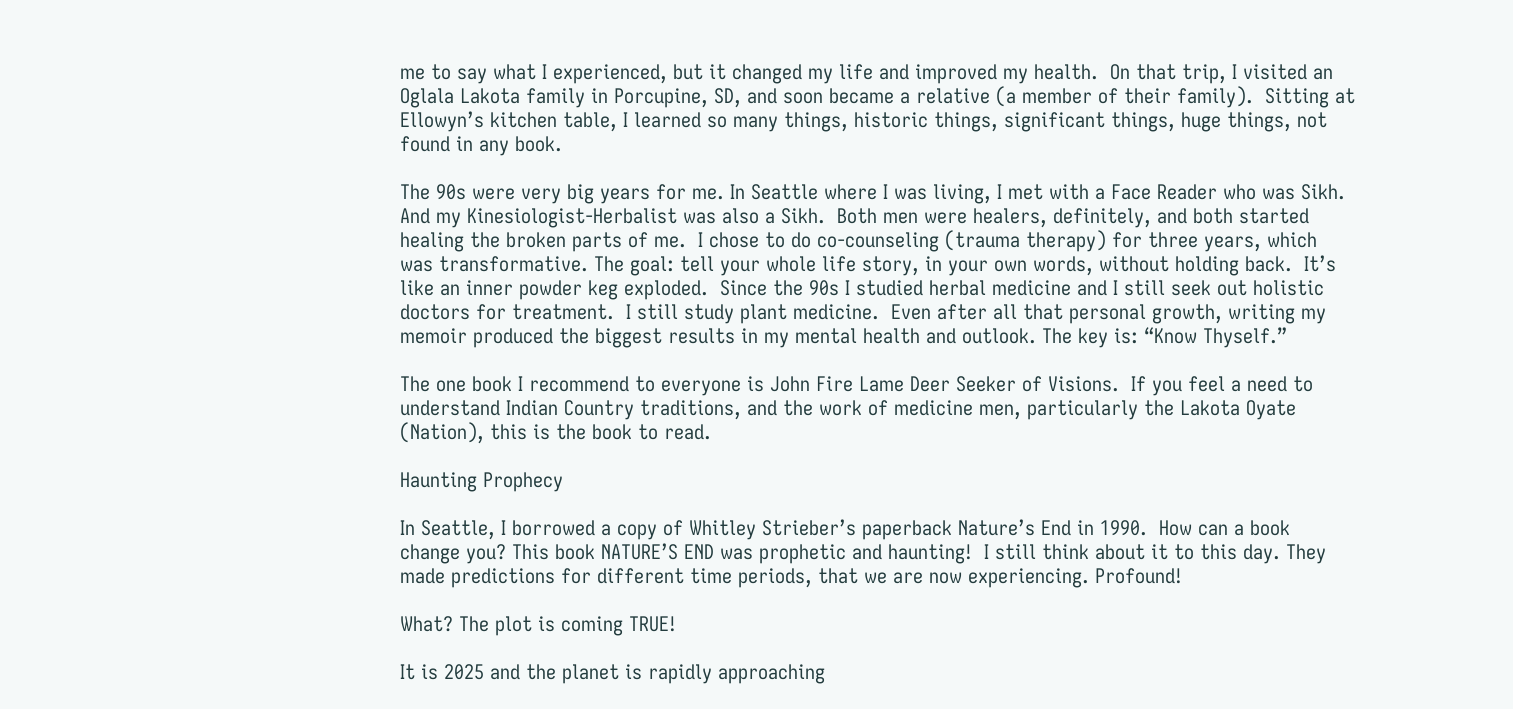me to say what I experienced, but it changed my life and improved my health.  On that trip, I visited an Oglala Lakota family in Porcupine, SD, and soon became a relative (a member of their family).  Sitting at Ellowyn’s kitchen table, I learned so many things, historic things, significant things, huge things, not found in any book.

The 90s were very big years for me. In Seattle where I was living, I met with a Face Reader who was Sikh.  And my Kinesiologist-Herbalist was also a Sikh.  Both men were healers, definitely, and both started healing the broken parts of me.  I chose to do co-counseling (trauma therapy) for three years, which was transformative. The goal: tell your whole life story, in your own words, without holding back.  It’s like an inner powder keg exploded.  Since the 90s I studied herbal medicine and I still seek out holistic doctors for treatment.  I still study plant medicine.  Even after all that personal growth, writing my memoir produced the biggest results in my mental health and outlook. The key is: “Know Thyself.”

The one book I recommend to everyone is John Fire Lame Deer Seeker of Visions.  If you feel a need to understand Indian Country traditions, and the work of medicine men, particularly the Lakota Oyate (Nation), this is the book to read.

Haunting Prophecy

In Seattle, I borrowed a copy of Whitley Strieber’s paperback Nature’s End in 1990.  How can a book change you? This book NATURE’S END was prophetic and haunting!  I still think about it to this day. They made predictions for different time periods, that we are now experiencing. Profound!

What? The plot is coming TRUE!

It is 2025 and the planet is rapidly approaching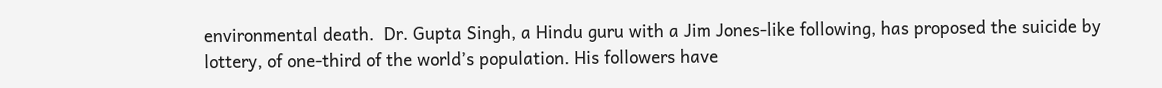environmental death.  Dr. Gupta Singh, a Hindu guru with a Jim Jones-like following, has proposed the suicide by lottery, of one-third of the world’s population. His followers have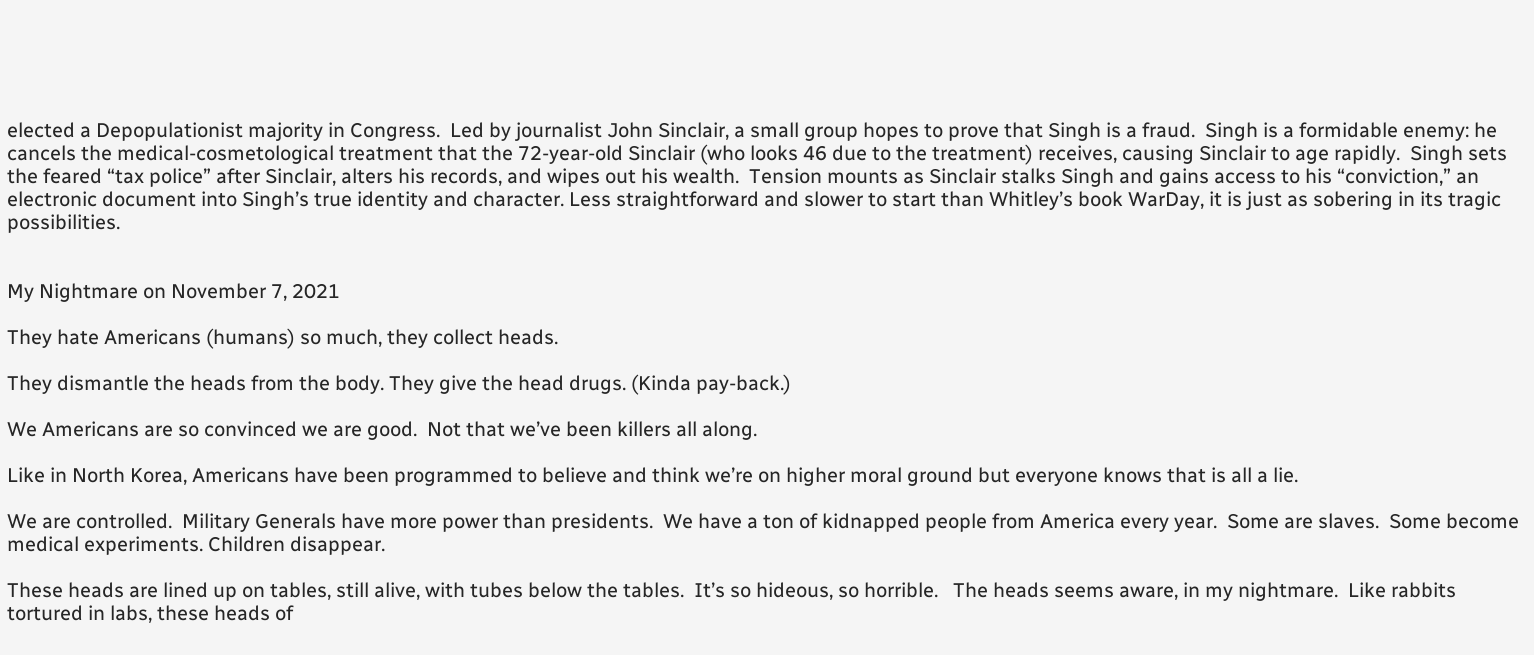elected a Depopulationist majority in Congress.  Led by journalist John Sinclair, a small group hopes to prove that Singh is a fraud.  Singh is a formidable enemy: he cancels the medical-cosmetological treatment that the 72-year-old Sinclair (who looks 46 due to the treatment) receives, causing Sinclair to age rapidly.  Singh sets the feared “tax police” after Sinclair, alters his records, and wipes out his wealth.  Tension mounts as Sinclair stalks Singh and gains access to his “conviction,” an electronic document into Singh’s true identity and character. Less straightforward and slower to start than Whitley’s book WarDay, it is just as sobering in its tragic possibilities.


My Nightmare on November 7, 2021

They hate Americans (humans) so much, they collect heads.

They dismantle the heads from the body. They give the head drugs. (Kinda pay-back.)

We Americans are so convinced we are good.  Not that we’ve been killers all along.

Like in North Korea, Americans have been programmed to believe and think we’re on higher moral ground but everyone knows that is all a lie.

We are controlled.  Military Generals have more power than presidents.  We have a ton of kidnapped people from America every year.  Some are slaves.  Some become medical experiments. Children disappear.

These heads are lined up on tables, still alive, with tubes below the tables.  It’s so hideous, so horrible.   The heads seems aware, in my nightmare.  Like rabbits tortured in labs, these heads of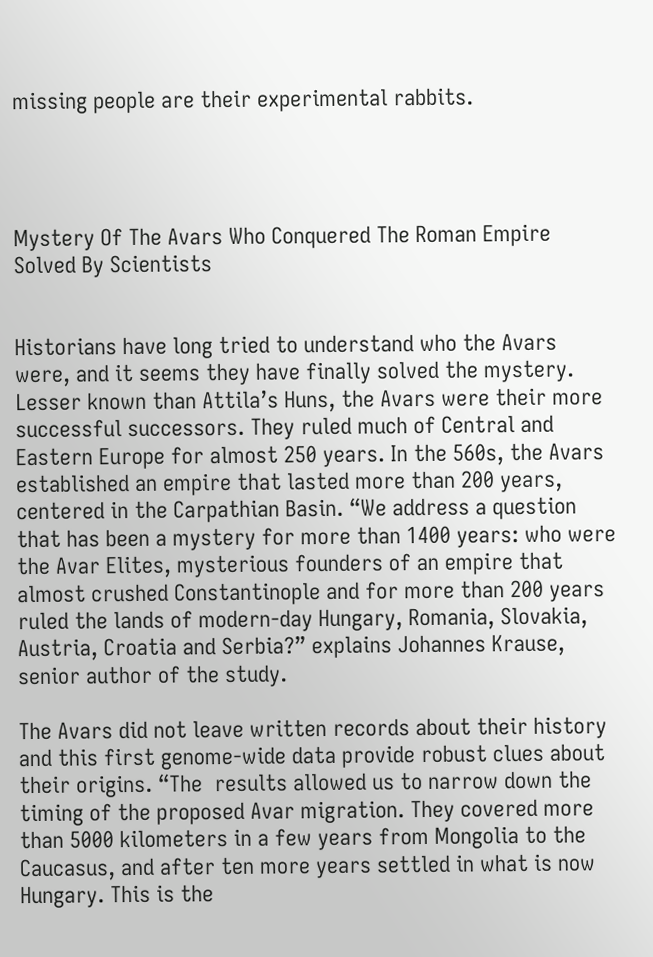missing people are their experimental rabbits.




Mystery Of The Avars Who Conquered The Roman Empire Solved By Scientists


Historians have long tried to understand who the Avars were, and it seems they have finally solved the mystery.  Lesser known than Attila’s Huns, the Avars were their more successful successors. They ruled much of Central and Eastern Europe for almost 250 years. In the 560s, the Avars established an empire that lasted more than 200 years, centered in the Carpathian Basin. “We address a question that has been a mystery for more than 1400 years: who were the Avar Elites, mysterious founders of an empire that almost crushed Constantinople and for more than 200 years ruled the lands of modern-day Hungary, Romania, Slovakia, Austria, Croatia and Serbia?” explains Johannes Krause, senior author of the study.

The Avars did not leave written records about their history and this first genome-wide data provide robust clues about their origins. “The  results allowed us to narrow down the timing of the proposed Avar migration. They covered more than 5000 kilometers in a few years from Mongolia to the Caucasus, and after ten more years settled in what is now Hungary. This is the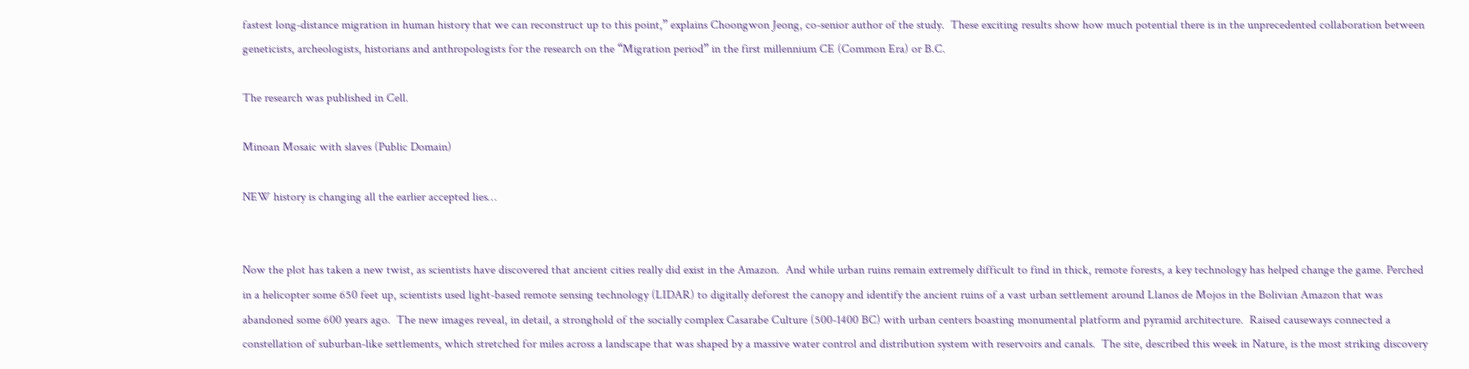fastest long-distance migration in human history that we can reconstruct up to this point,” explains Choongwon Jeong, co-senior author of the study.  These exciting results show how much potential there is in the unprecedented collaboration between geneticists, archeologists, historians and anthropologists for the research on the “Migration period” in the first millennium CE (Common Era) or B.C.

The research was published in Cell.

Minoan Mosaic with slaves (Public Domain)

NEW history is changing all the earlier accepted lies…


Now the plot has taken a new twist, as scientists have discovered that ancient cities really did exist in the Amazon.  And while urban ruins remain extremely difficult to find in thick, remote forests, a key technology has helped change the game. Perched in a helicopter some 650 feet up, scientists used light-based remote sensing technology (LIDAR) to digitally deforest the canopy and identify the ancient ruins of a vast urban settlement around Llanos de Mojos in the Bolivian Amazon that was abandoned some 600 years ago.  The new images reveal, in detail, a stronghold of the socially complex Casarabe Culture (500-1400 BC) with urban centers boasting monumental platform and pyramid architecture.  Raised causeways connected a constellation of suburban-like settlements, which stretched for miles across a landscape that was shaped by a massive water control and distribution system with reservoirs and canals.  The site, described this week in Nature, is the most striking discovery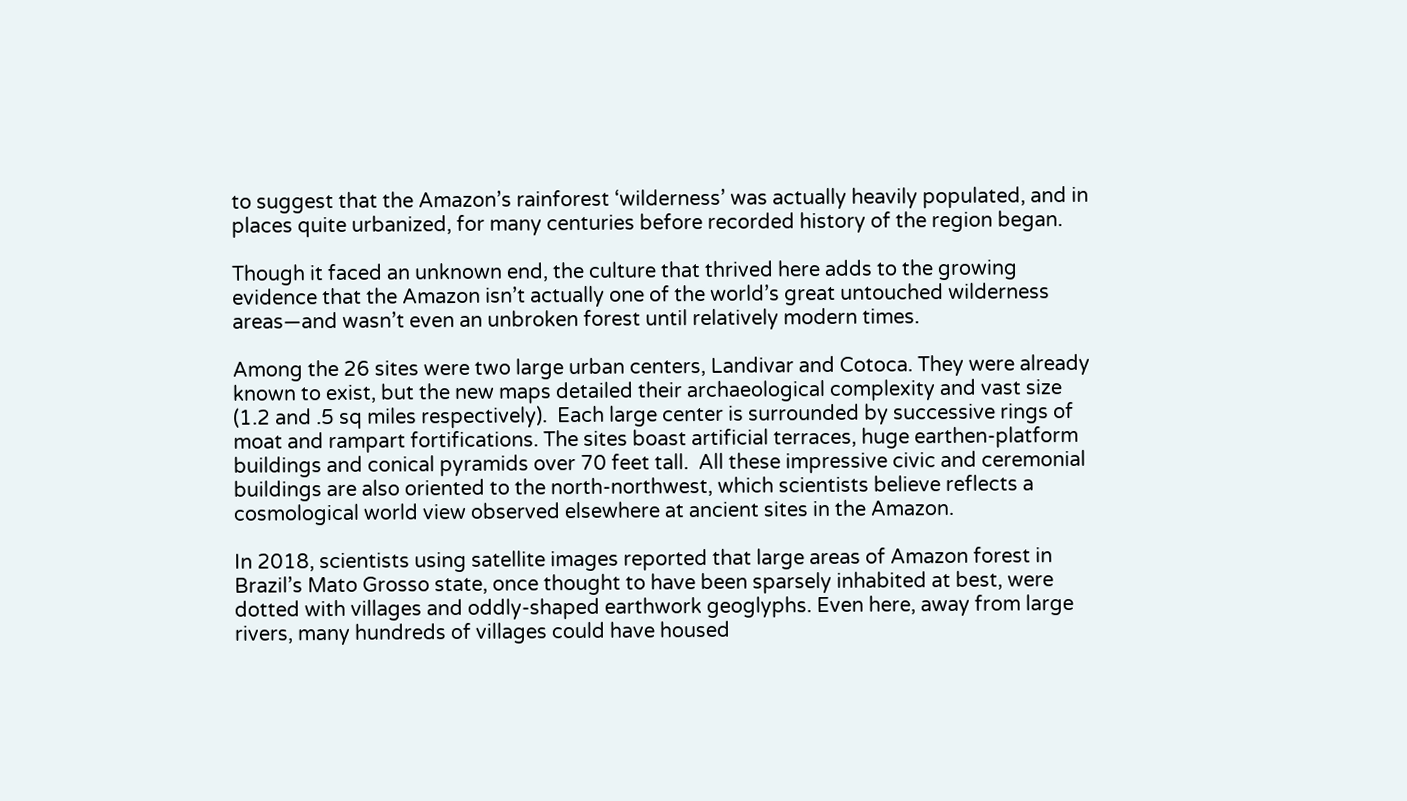to suggest that the Amazon’s rainforest ‘wilderness’ was actually heavily populated, and in places quite urbanized, for many centuries before recorded history of the region began.

Though it faced an unknown end, the culture that thrived here adds to the growing evidence that the Amazon isn’t actually one of the world’s great untouched wilderness areas—and wasn’t even an unbroken forest until relatively modern times.

Among the 26 sites were two large urban centers, Landivar and Cotoca. They were already known to exist, but the new maps detailed their archaeological complexity and vast size (1.2 and .5 sq miles respectively).  Each large center is surrounded by successive rings of moat and rampart fortifications. The sites boast artificial terraces, huge earthen-platform buildings and conical pyramids over 70 feet tall.  All these impressive civic and ceremonial buildings are also oriented to the north-northwest, which scientists believe reflects a cosmological world view observed elsewhere at ancient sites in the Amazon.

In 2018, scientists using satellite images reported that large areas of Amazon forest in Brazil’s Mato Grosso state, once thought to have been sparsely inhabited at best, were dotted with villages and oddly-shaped earthwork geoglyphs. Even here, away from large rivers, many hundreds of villages could have housed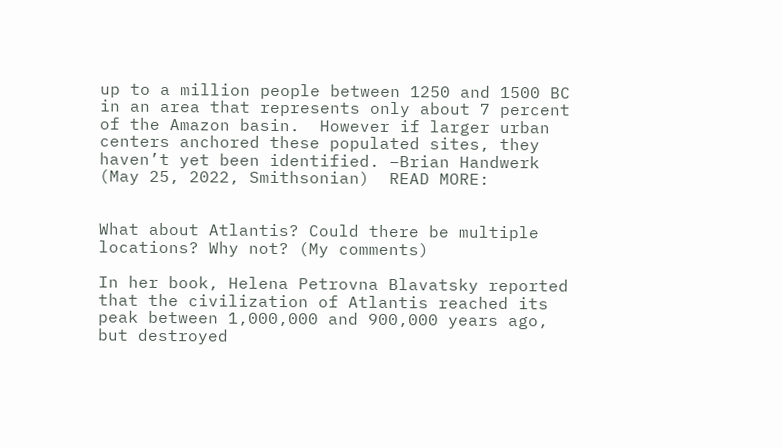up to a million people between 1250 and 1500 BC in an area that represents only about 7 percent of the Amazon basin.  However if larger urban centers anchored these populated sites, they haven’t yet been identified. –Brian Handwerk (May 25, 2022, Smithsonian)  READ MORE:


What about Atlantis? Could there be multiple locations? Why not? (My comments)

In her book, Helena Petrovna Blavatsky reported that the civilization of Atlantis reached its peak between 1,000,000 and 900,000 years ago, but destroyed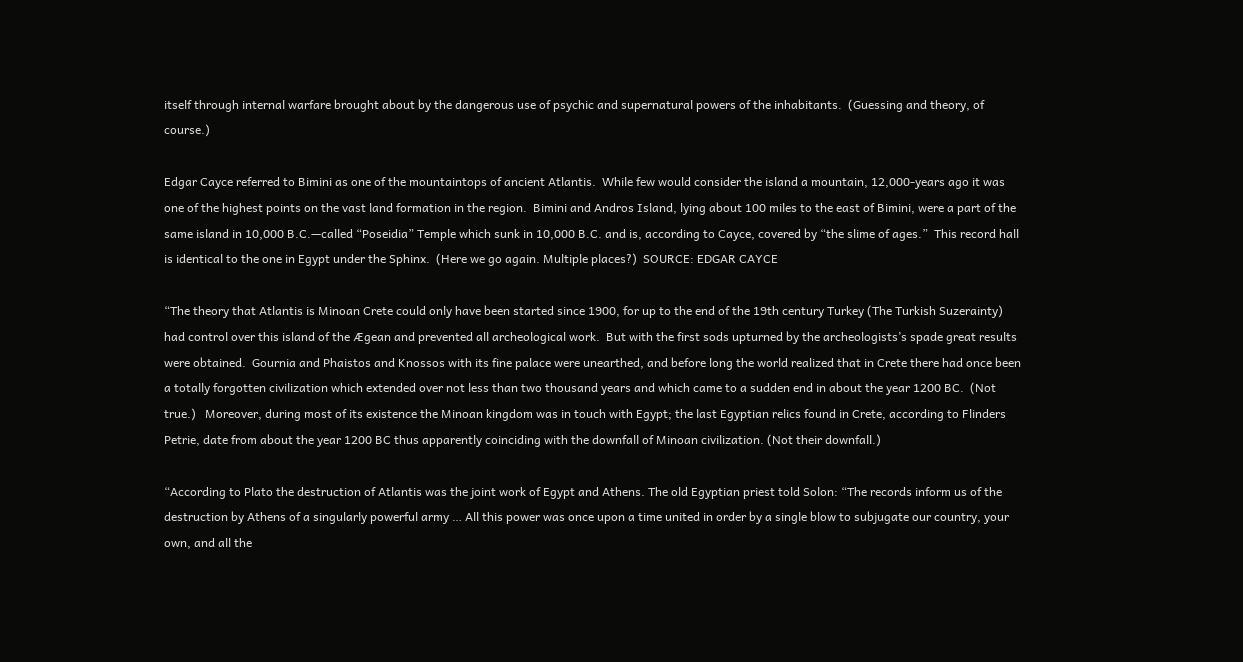itself through internal warfare brought about by the dangerous use of psychic and supernatural powers of the inhabitants.  (Guessing and theory, of course.)

Edgar Cayce referred to Bimini as one of the mountaintops of ancient Atlantis.  While few would consider the island a mountain, 12,000-years ago it was one of the highest points on the vast land formation in the region.  Bimini and Andros Island, lying about 100 miles to the east of Bimini, were a part of the same island in 10,000 B.C.—called “Poseidia” Temple which sunk in 10,000 B.C. and is, according to Cayce, covered by “the slime of ages.”  This record hall is identical to the one in Egypt under the Sphinx.  (Here we go again. Multiple places?)  SOURCE: EDGAR CAYCE

“The theory that Atlantis is Minoan Crete could only have been started since 1900, for up to the end of the 19th century Turkey (The Turkish Suzerainty) had control over this island of the Ægean and prevented all archeological work.  But with the first sods upturned by the archeologists’s spade great results were obtained.  Gournia and Phaistos and Knossos with its fine palace were unearthed, and before long the world realized that in Crete there had once been a totally forgotten civilization which extended over not less than two thousand years and which came to a sudden end in about the year 1200 BC.  (Not true.)   Moreover, during most of its existence the Minoan kingdom was in touch with Egypt; the last Egyptian relics found in Crete, according to Flinders Petrie, date from about the year 1200 BC thus apparently coinciding with the downfall of Minoan civilization. (Not their downfall.)

“According to Plato the destruction of Atlantis was the joint work of Egypt and Athens. The old Egyptian priest told Solon: “The records inform us of the destruction by Athens of a singularly powerful army … All this power was once upon a time united in order by a single blow to subjugate our country, your own, and all the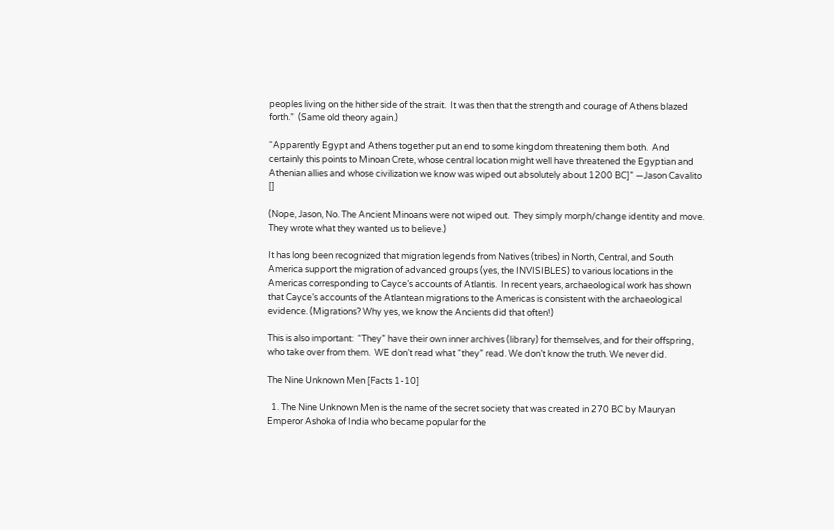peoples living on the hither side of the strait.  It was then that the strength and courage of Athens blazed forth.”  (Same old theory again.)

“Apparently Egypt and Athens together put an end to some kingdom threatening them both.  And certainly this points to Minoan Crete, whose central location might well have threatened the Egyptian and Athenian allies and whose civilization we know was wiped out absolutely about 1200 BC]” —Jason Cavalito []

(Nope, Jason, No. The Ancient Minoans were not wiped out.  They simply morph/change identity and move.  They wrote what they wanted us to believe.)

It has long been recognized that migration legends from Natives (tribes) in North, Central, and South America support the migration of advanced groups (yes, the INVISIBLES) to various locations in the Americas corresponding to Cayce’s accounts of Atlantis.  In recent years, archaeological work has shown that Cayce’s accounts of the Atlantean migrations to the Americas is consistent with the archaeological evidence. (Migrations? Why yes, we know the Ancients did that often!)

This is also important:  “They” have their own inner archives (library) for themselves, and for their offspring, who take over from them.  WE don’t read what “they” read. We don’t know the truth. We never did.

The Nine Unknown Men [Facts 1-10]

  1. The Nine Unknown Men is the name of the secret society that was created in 270 BC by Mauryan Emperor Ashoka of India who became popular for the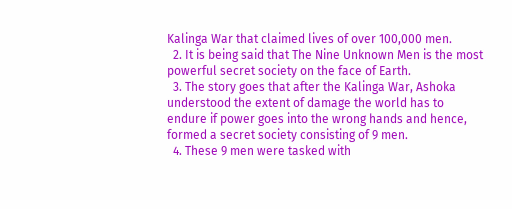Kalinga War that claimed lives of over 100,000 men.
  2. It is being said that The Nine Unknown Men is the most powerful secret society on the face of Earth.
  3. The story goes that after the Kalinga War, Ashoka understood the extent of damage the world has to endure if power goes into the wrong hands and hence, formed a secret society consisting of 9 men.
  4. These 9 men were tasked with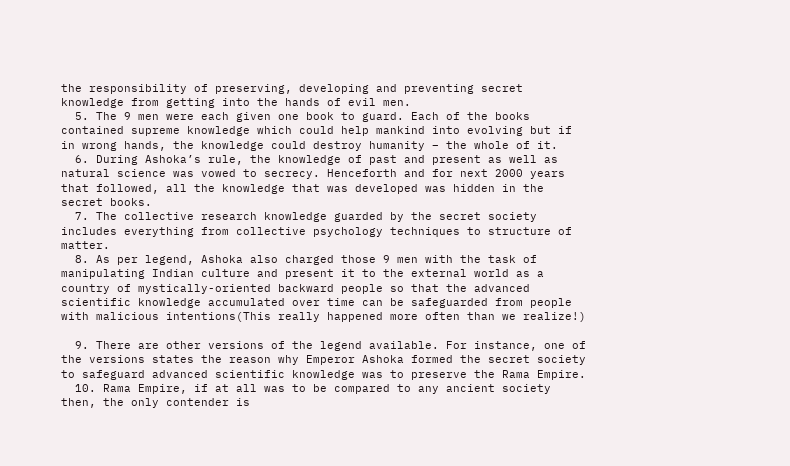the responsibility of preserving, developing and preventing secret knowledge from getting into the hands of evil men.
  5. The 9 men were each given one book to guard. Each of the books contained supreme knowledge which could help mankind into evolving but if in wrong hands, the knowledge could destroy humanity – the whole of it.
  6. During Ashoka’s rule, the knowledge of past and present as well as natural science was vowed to secrecy. Henceforth and for next 2000 years that followed, all the knowledge that was developed was hidden in the secret books.
  7. The collective research knowledge guarded by the secret society includes everything from collective psychology techniques to structure of matter.
  8. As per legend, Ashoka also charged those 9 men with the task of manipulating Indian culture and present it to the external world as a country of mystically-oriented backward people so that the advanced scientific knowledge accumulated over time can be safeguarded from people with malicious intentions(This really happened more often than we realize!)

  9. There are other versions of the legend available. For instance, one of the versions states the reason why Emperor Ashoka formed the secret society to safeguard advanced scientific knowledge was to preserve the Rama Empire.
  10. Rama Empire, if at all was to be compared to any ancient society then, the only contender is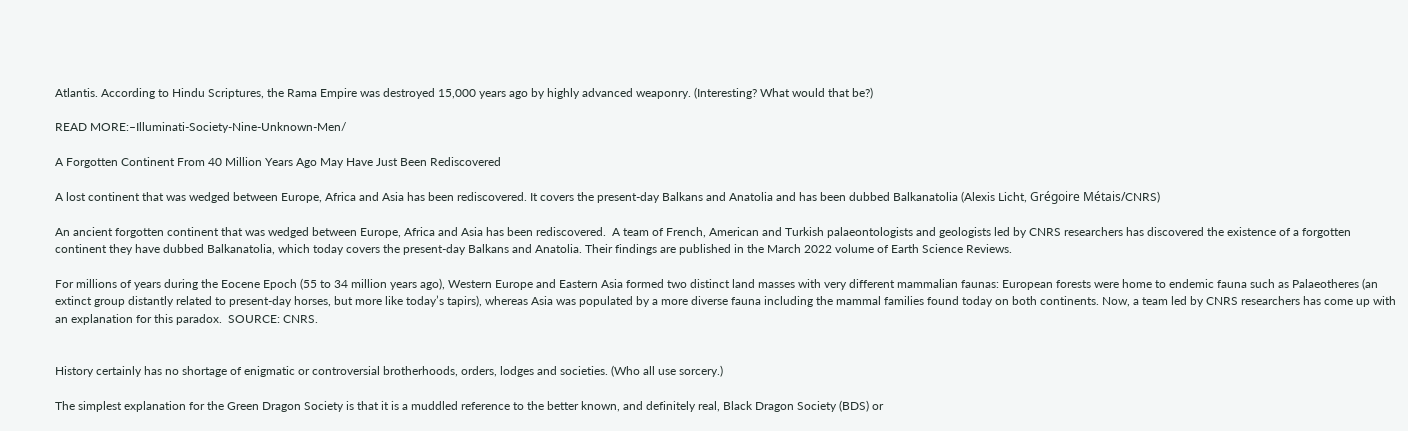Atlantis. According to Hindu Scriptures, the Rama Empire was destroyed 15,000 years ago by highly advanced weaponry. (Interesting? What would that be?)

READ MORE:–Illuminati-Society-Nine-Unknown-Men/

A Forgotten Continent From 40 Million Years Ago May Have Just Been Rediscovered

A lost continent that was wedged between Europe, Africa and Asia has been rediscovered. It covers the present-day Balkans and Anatolia and has been dubbed Balkanatolia (Alexis Licht, Grégoire Métais/CNRS)

An ancient forgotten continent that was wedged between Europe, Africa and Asia has been rediscovered.  A team of French, American and Turkish palaeontologists and geologists led by CNRS researchers has discovered the existence of a forgotten continent they have dubbed Balkanatolia, which today covers the present-day Balkans and Anatolia. Their findings are published in the March 2022 volume of Earth Science Reviews.

For millions of years during the Eocene Epoch (55 to 34 million years ago), Western Europe and Eastern Asia formed two distinct land masses with very different mammalian faunas: European forests were home to endemic fauna such as Palaeotheres (an extinct group distantly related to present-day horses, but more like today’s tapirs), whereas Asia was populated by a more diverse fauna including the mammal families found today on both continents. Now, a team led by CNRS researchers has come up with an explanation for this paradox.  SOURCE: CNRS.


History certainly has no shortage of enigmatic or controversial brotherhoods, orders, lodges and societies. (Who all use sorcery.)

The simplest explanation for the Green Dragon Society is that it is a muddled reference to the better known, and definitely real, Black Dragon Society (BDS) or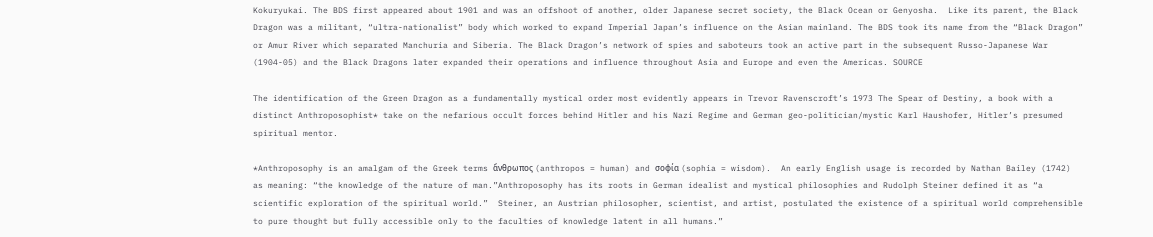Kokuryukai. The BDS first appeared about 1901 and was an offshoot of another, older Japanese secret society, the Black Ocean or Genyosha.  Like its parent, the Black Dragon was a militant, “ultra-nationalist” body which worked to expand Imperial Japan’s influence on the Asian mainland. The BDS took its name from the “Black Dragon” or Amur River which separated Manchuria and Siberia. The Black Dragon’s network of spies and saboteurs took an active part in the subsequent Russo-Japanese War (1904-05) and the Black Dragons later expanded their operations and influence throughout Asia and Europe and even the Americas. SOURCE

The identification of the Green Dragon as a fundamentally mystical order most evidently appears in Trevor Ravenscroft’s 1973 The Spear of Destiny, a book with a distinct Anthroposophist* take on the nefarious occult forces behind Hitler and his Nazi Regime and German geo-politician/mystic Karl Haushofer, Hitler’s presumed spiritual mentor.

*Anthroposophy is an amalgam of the Greek terms ἄνθρωπος (anthropos = human) and σοφία (sophia = wisdom).  An early English usage is recorded by Nathan Bailey (1742) as meaning: “the knowledge of the nature of man.”Anthroposophy has its roots in German idealist and mystical philosophies and Rudolph Steiner defined it as “a scientific exploration of the spiritual world.”  Steiner, an Austrian philosopher, scientist, and artist, postulated the existence of a spiritual world comprehensible to pure thought but fully accessible only to the faculties of knowledge latent in all humans.”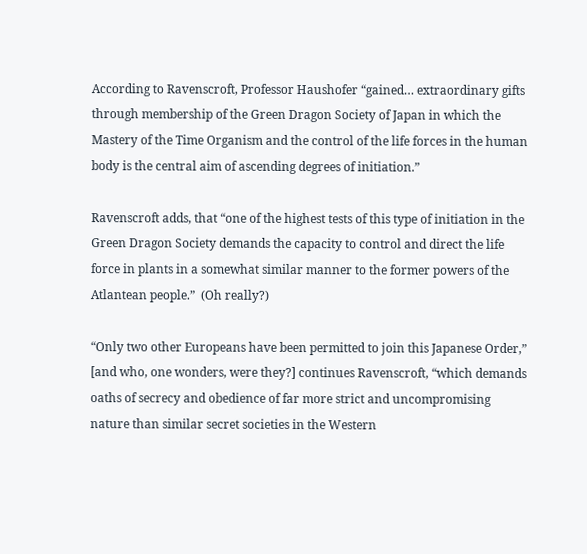According to Ravenscroft, Professor Haushofer “gained… extraordinary gifts through membership of the Green Dragon Society of Japan in which the Mastery of the Time Organism and the control of the life forces in the human body is the central aim of ascending degrees of initiation.”

Ravenscroft adds, that “one of the highest tests of this type of initiation in the Green Dragon Society demands the capacity to control and direct the life force in plants in a somewhat similar manner to the former powers of the Atlantean people.”  (Oh really?)

“Only two other Europeans have been permitted to join this Japanese Order,” [and who, one wonders, were they?] continues Ravenscroft, “which demands oaths of secrecy and obedience of far more strict and uncompromising nature than similar secret societies in the Western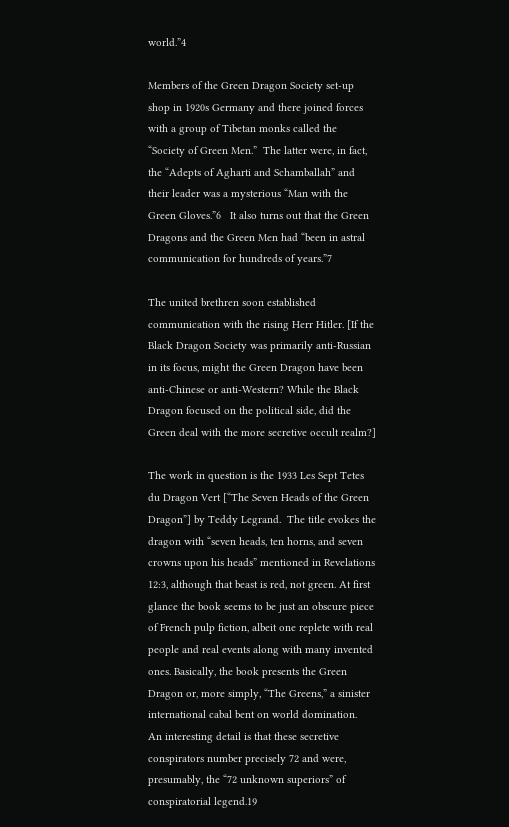world.”4

Members of the Green Dragon Society set-up shop in 1920s Germany and there joined forces with a group of Tibetan monks called the “Society of Green Men.”  The latter were, in fact, the “Adepts of Agharti and Schamballah” and their leader was a mysterious “Man with the Green Gloves.”6   It also turns out that the Green Dragons and the Green Men had “been in astral communication for hundreds of years.”7

The united brethren soon established communication with the rising Herr Hitler. [If the Black Dragon Society was primarily anti-Russian in its focus, might the Green Dragon have been anti-Chinese or anti-Western? While the Black Dragon focused on the political side, did the Green deal with the more secretive occult realm?]

The work in question is the 1933 Les Sept Tetes du Dragon Vert [“The Seven Heads of the Green Dragon”] by Teddy Legrand.  The title evokes the dragon with “seven heads, ten horns, and seven crowns upon his heads” mentioned in Revelations 12:3, although that beast is red, not green. At first glance the book seems to be just an obscure piece of French pulp fiction, albeit one replete with real people and real events along with many invented ones. Basically, the book presents the Green Dragon or, more simply, “The Greens,” a sinister international cabal bent on world domination.  An interesting detail is that these secretive conspirators number precisely 72 and were, presumably, the “72 unknown superiors” of conspiratorial legend.19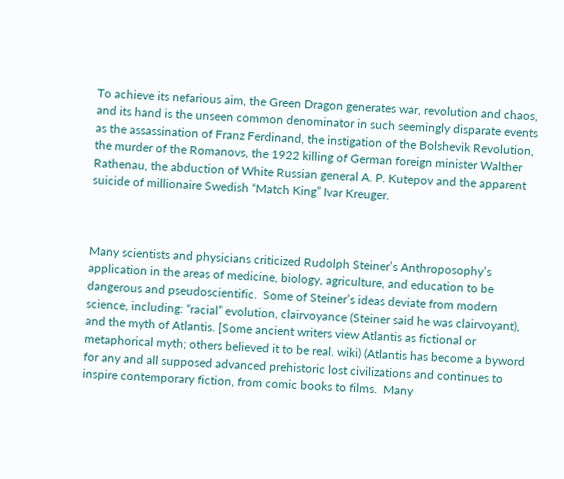To achieve its nefarious aim, the Green Dragon generates war, revolution and chaos, and its hand is the unseen common denominator in such seemingly disparate events as the assassination of Franz Ferdinand, the instigation of the Bolshevik Revolution, the murder of the Romanovs, the 1922 killing of German foreign minister Walther Rathenau, the abduction of White Russian general A. P. Kutepov and the apparent suicide of millionaire Swedish “Match King” Ivar Kreuger.



Many scientists and physicians criticized Rudolph Steiner’s Anthroposophy’s application in the areas of medicine, biology, agriculture, and education to be dangerous and pseudoscientific.  Some of Steiner’s ideas deviate from modern science, including: “racial” evolution, clairvoyance (Steiner said he was clairvoyant), and the myth of Atlantis. [Some ancient writers view Atlantis as fictional or metaphorical myth; others believed it to be real. wiki) (Atlantis has become a byword for any and all supposed advanced prehistoric lost civilizations and continues to inspire contemporary fiction, from comic books to films.  Many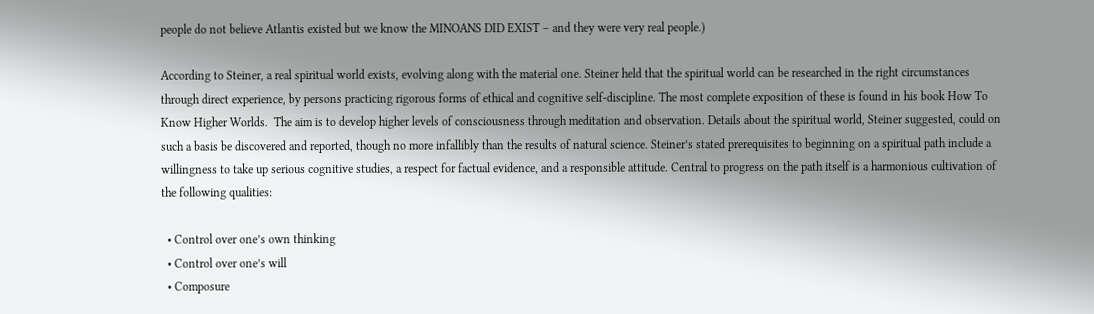people do not believe Atlantis existed but we know the MINOANS DID EXIST – and they were very real people.)

According to Steiner, a real spiritual world exists, evolving along with the material one. Steiner held that the spiritual world can be researched in the right circumstances through direct experience, by persons practicing rigorous forms of ethical and cognitive self-discipline. The most complete exposition of these is found in his book How To Know Higher Worlds.  The aim is to develop higher levels of consciousness through meditation and observation. Details about the spiritual world, Steiner suggested, could on such a basis be discovered and reported, though no more infallibly than the results of natural science. Steiner’s stated prerequisites to beginning on a spiritual path include a willingness to take up serious cognitive studies, a respect for factual evidence, and a responsible attitude. Central to progress on the path itself is a harmonious cultivation of the following qualities:

  • Control over one’s own thinking
  • Control over one’s will
  • Composure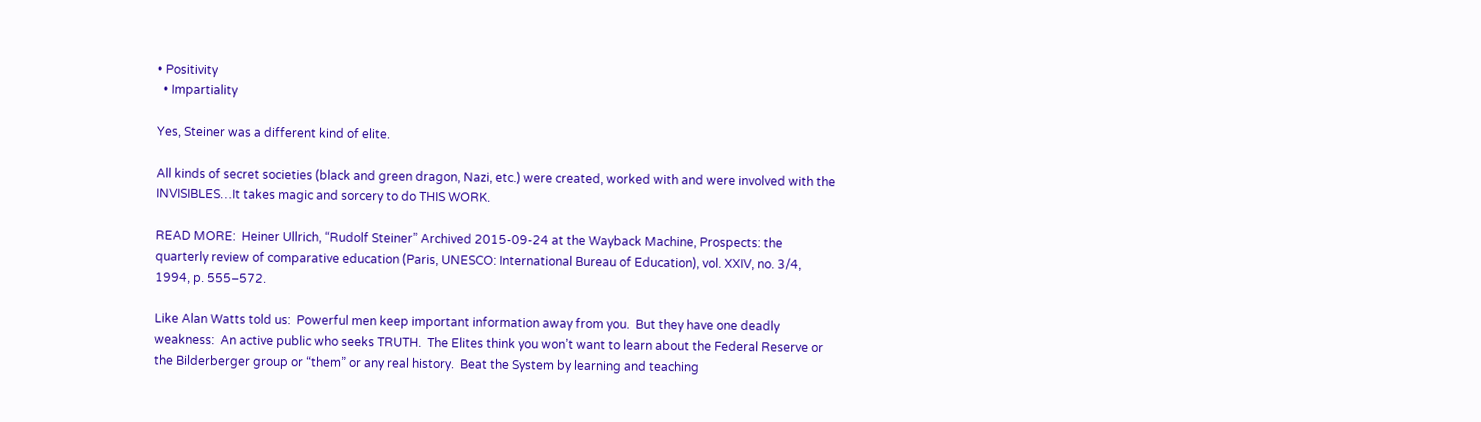• Positivity
  • Impartiality

Yes, Steiner was a different kind of elite.

All kinds of secret societies (black and green dragon, Nazi, etc.) were created, worked with and were involved with the INVISIBLES…It takes magic and sorcery to do THIS WORK.

READ MORE:  Heiner Ullrich, “Rudolf Steiner” Archived 2015-09-24 at the Wayback Machine, Prospects: the quarterly review of comparative education (Paris, UNESCO: International Bureau of Education), vol. XXIV, no. 3/4, 1994, p. 555–572.

Like Alan Watts told us:  Powerful men keep important information away from you.  But they have one deadly weakness:  An active public who seeks TRUTH.  The Elites think you won’t want to learn about the Federal Reserve or the Bilderberger group or “them” or any real history.  Beat the System by learning and teaching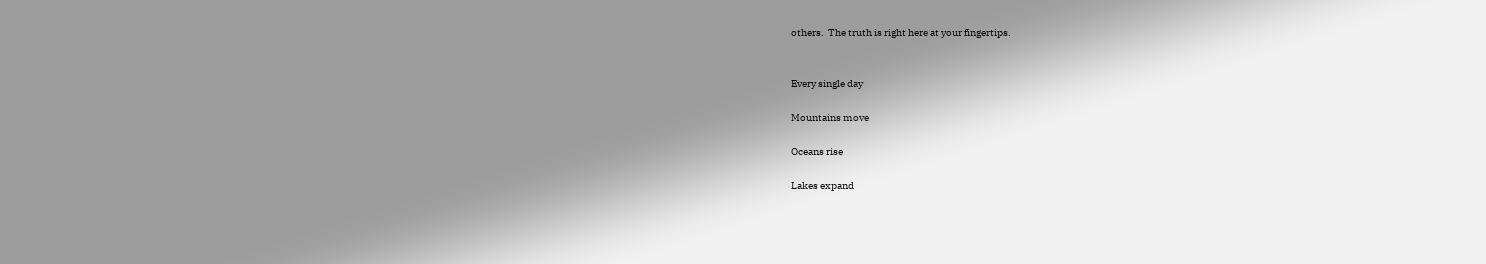others.  The truth is right here at your fingertips.


Every single day

Mountains move

Oceans rise

Lakes expand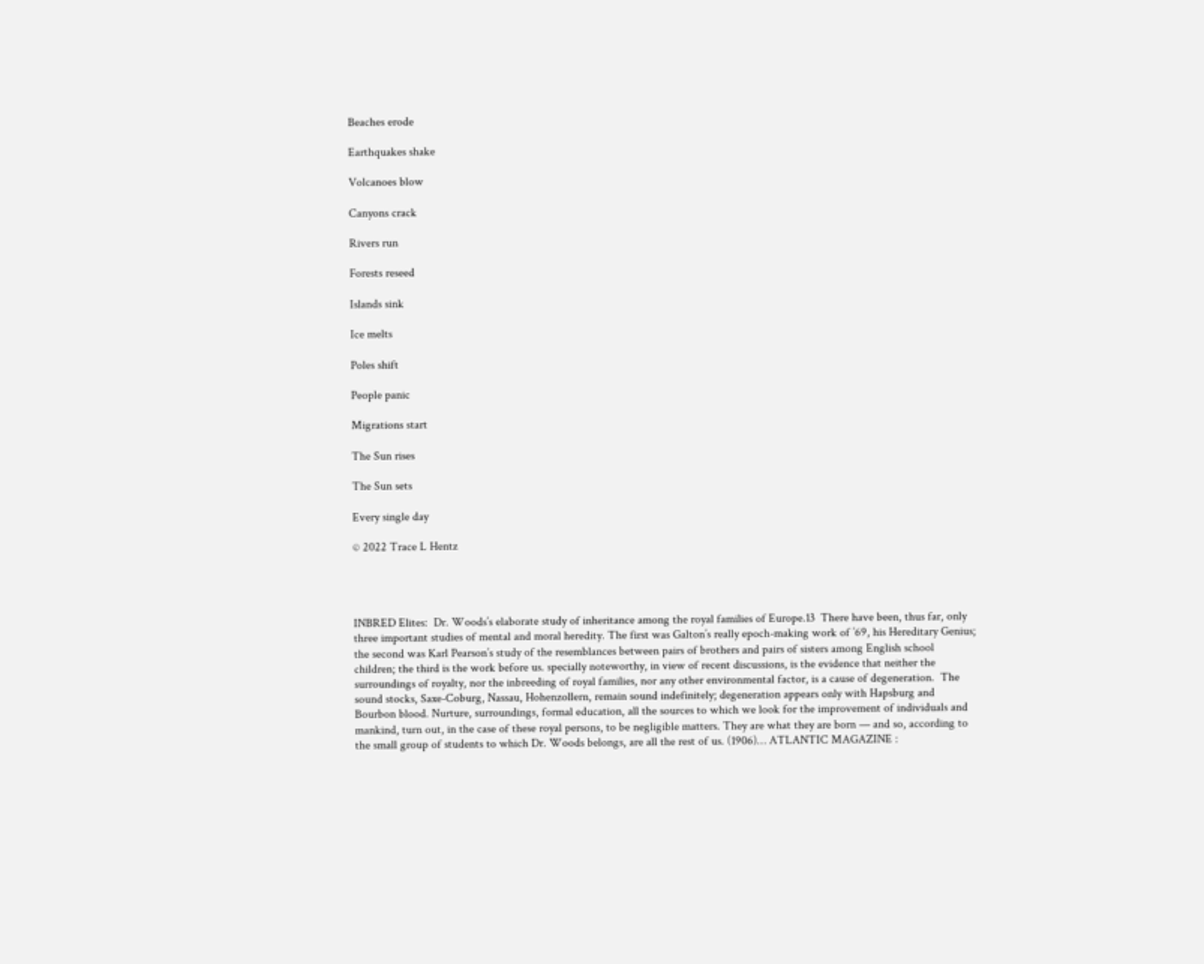Beaches erode

Earthquakes shake

Volcanoes blow

Canyons crack

Rivers run

Forests reseed

Islands sink

Ice melts

Poles shift

People panic

Migrations start

The Sun rises

The Sun sets

Every single day

© 2022 Trace L Hentz




INBRED Elites:  Dr. Woods’s elaborate study of inheritance among the royal families of Europe.13  There have been, thus far, only three important studies of mental and moral heredity. The first was Galton’s really epoch-making work of ’69, his Hereditary Genius; the second was Karl Pearson’s study of the resemblances between pairs of brothers and pairs of sisters among English school children; the third is the work before us. specially noteworthy, in view of recent discussions, is the evidence that neither the surroundings of royalty, nor the inbreeding of royal families, nor any other environmental factor, is a cause of degeneration.  The sound stocks, Saxe-Coburg, Nassau, Hohenzollern, remain sound indefinitely; degeneration appears only with Hapsburg and Bourbon blood. Nurture, surroundings, formal education, all the sources to which we look for the improvement of individuals and mankind, turn out, in the case of these royal persons, to be negligible matters. They are what they are born — and so, according to the small group of students to which Dr. Woods belongs, are all the rest of us. (1906)… ATLANTIC MAGAZINE :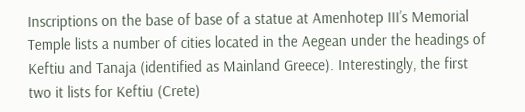Inscriptions on the base of base of a statue at Amenhotep III’s Memorial Temple lists a number of cities located in the Aegean under the headings of Keftiu and Tanaja (identified as Mainland Greece). Interestingly, the first two it lists for Keftiu (Crete)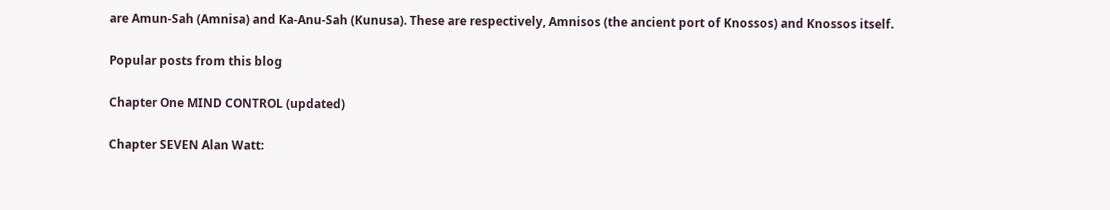are Amun-Sah (Amnisa) and Ka-Anu-Sah (Kunusa). These are respectively, Amnisos (the ancient port of Knossos) and Knossos itself.

Popular posts from this blog

Chapter One MIND CONTROL (updated)

Chapter SEVEN Alan Watt: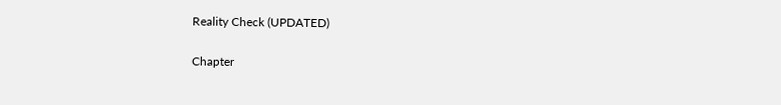Reality Check (UPDATED)

Chapter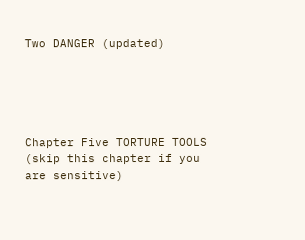Two DANGER (updated)





Chapter Five TORTURE TOOLS (skip this chapter if you are sensitive)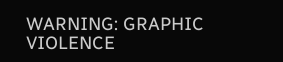WARNING: GRAPHIC VIOLENCE